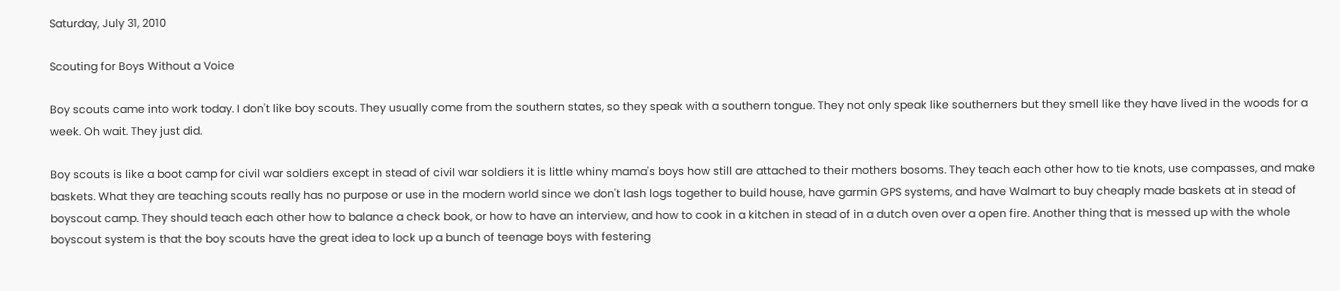Saturday, July 31, 2010

Scouting for Boys Without a Voice

Boy scouts came into work today. I don't like boy scouts. They usually come from the southern states, so they speak with a southern tongue. They not only speak like southerners but they smell like they have lived in the woods for a week. Oh wait. They just did.

Boy scouts is like a boot camp for civil war soldiers except in stead of civil war soldiers it is little whiny mama's boys how still are attached to their mothers bosoms. They teach each other how to tie knots, use compasses, and make baskets. What they are teaching scouts really has no purpose or use in the modern world since we don't lash logs together to build house, have garmin GPS systems, and have Walmart to buy cheaply made baskets at in stead of boyscout camp. They should teach each other how to balance a check book, or how to have an interview, and how to cook in a kitchen in stead of in a dutch oven over a open fire. Another thing that is messed up with the whole boyscout system is that the boy scouts have the great idea to lock up a bunch of teenage boys with festering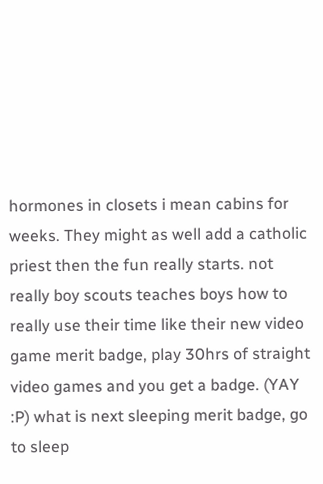hormones in closets i mean cabins for weeks. They might as well add a catholic priest then the fun really starts. not really boy scouts teaches boys how to really use their time like their new video game merit badge, play 30hrs of straight video games and you get a badge. (YAY :P) what is next sleeping merit badge, go to sleep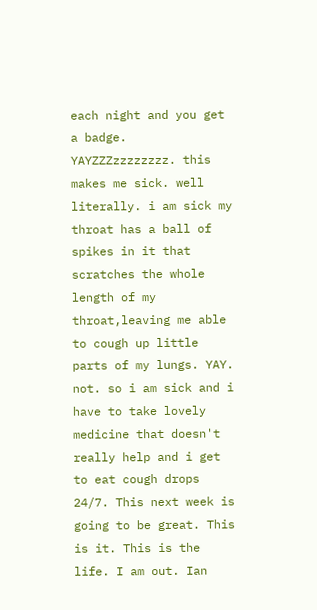each night and you get a badge. YAYZZZzzzzzzzz. this makes me sick. well literally. i am sick my throat has a ball of spikes in it that scratches the whole length of my throat,leaving me able to cough up little parts of my lungs. YAY. not. so i am sick and i have to take lovely medicine that doesn't really help and i get to eat cough drops 24/7. This next week is going to be great. This is it. This is the life. I am out. Ian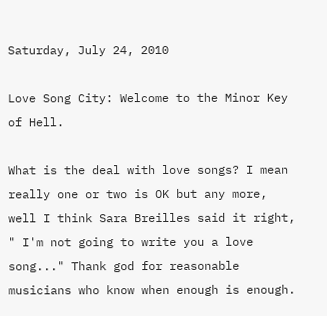Saturday, July 24, 2010

Love Song City: Welcome to the Minor Key of Hell.

What is the deal with love songs? I mean really one or two is OK but any more, well I think Sara Breilles said it right, " I'm not going to write you a love song..." Thank god for reasonable musicians who know when enough is enough.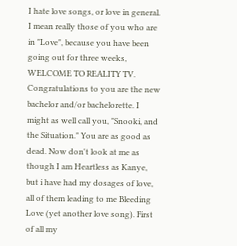I hate love songs, or love in general. I mean really those of you who are in "Love", because you have been going out for three weeks, WELCOME TO REALITY TV. Congratulations to you are the new bachelor and/or bachelorette. I might as well call you, "Snooki, and the Situation." You are as good as dead. Now don't look at me as though I am Heartless as Kanye, but i have had my dosages of love, all of them leading to me Bleeding Love (yet another love song). First of all my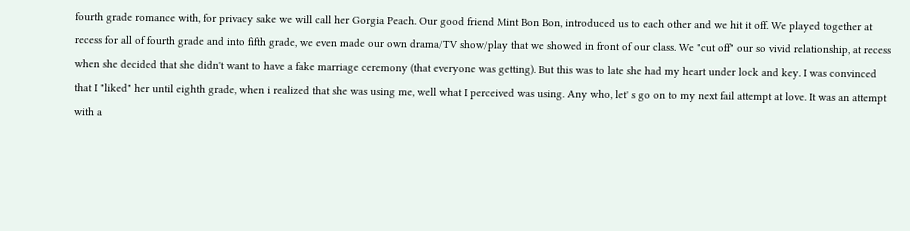fourth grade romance with, for privacy sake we will call her Gorgia Peach. Our good friend Mint Bon Bon, introduced us to each other and we hit it off. We played together at recess for all of fourth grade and into fifth grade, we even made our own drama/TV show/play that we showed in front of our class. We "cut off" our so vivid relationship, at recess when she decided that she didn't want to have a fake marriage ceremony (that everyone was getting). But this was to late she had my heart under lock and key. I was convinced that I "liked" her until eighth grade, when i realized that she was using me, well what I perceived was using. Any who, let' s go on to my next fail attempt at love. It was an attempt with a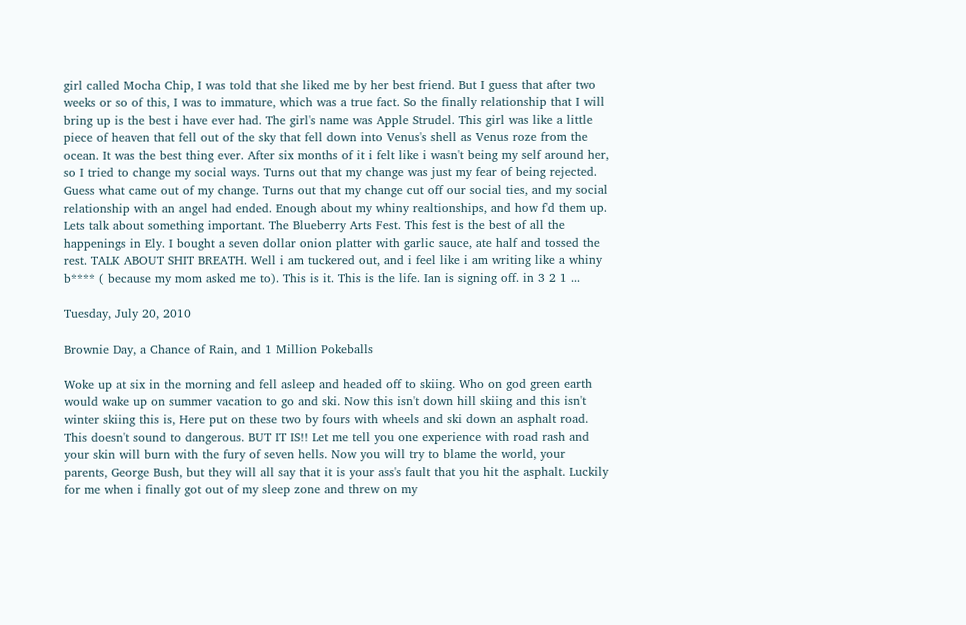girl called Mocha Chip, I was told that she liked me by her best friend. But I guess that after two weeks or so of this, I was to immature, which was a true fact. So the finally relationship that I will bring up is the best i have ever had. The girl's name was Apple Strudel. This girl was like a little piece of heaven that fell out of the sky that fell down into Venus's shell as Venus roze from the ocean. It was the best thing ever. After six months of it i felt like i wasn't being my self around her, so I tried to change my social ways. Turns out that my change was just my fear of being rejected. Guess what came out of my change. Turns out that my change cut off our social ties, and my social relationship with an angel had ended. Enough about my whiny realtionships, and how f'd them up. Lets talk about something important. The Blueberry Arts Fest. This fest is the best of all the happenings in Ely. I bought a seven dollar onion platter with garlic sauce, ate half and tossed the rest. TALK ABOUT SHIT BREATH. Well i am tuckered out, and i feel like i am writing like a whiny b**** ( because my mom asked me to). This is it. This is the life. Ian is signing off. in 3 2 1 ...

Tuesday, July 20, 2010

Brownie Day, a Chance of Rain, and 1 Million Pokeballs

Woke up at six in the morning and fell asleep and headed off to skiing. Who on god green earth would wake up on summer vacation to go and ski. Now this isn't down hill skiing and this isn't winter skiing this is, Here put on these two by fours with wheels and ski down an asphalt road. This doesn't sound to dangerous. BUT IT IS!! Let me tell you one experience with road rash and your skin will burn with the fury of seven hells. Now you will try to blame the world, your parents, George Bush, but they will all say that it is your ass's fault that you hit the asphalt. Luckily for me when i finally got out of my sleep zone and threw on my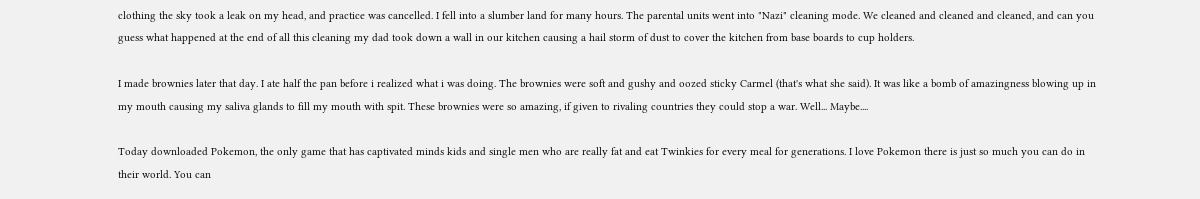clothing the sky took a leak on my head, and practice was cancelled. I fell into a slumber land for many hours. The parental units went into "Nazi" cleaning mode. We cleaned and cleaned and cleaned, and can you guess what happened at the end of all this cleaning my dad took down a wall in our kitchen causing a hail storm of dust to cover the kitchen from base boards to cup holders.

I made brownies later that day. I ate half the pan before i realized what i was doing. The brownies were soft and gushy and oozed sticky Carmel (that's what she said). It was like a bomb of amazingness blowing up in my mouth causing my saliva glands to fill my mouth with spit. These brownies were so amazing, if given to rivaling countries they could stop a war. Well... Maybe....

Today downloaded Pokemon, the only game that has captivated minds kids and single men who are really fat and eat Twinkies for every meal for generations. I love Pokemon there is just so much you can do in their world. You can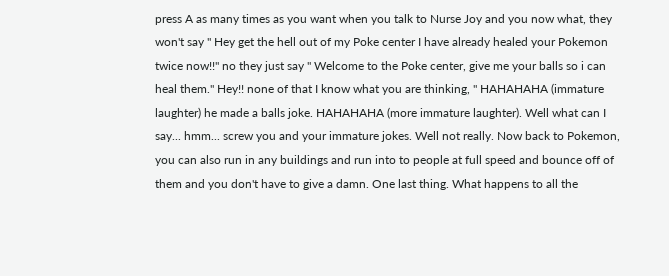press A as many times as you want when you talk to Nurse Joy and you now what, they won't say " Hey get the hell out of my Poke center I have already healed your Pokemon twice now!!" no they just say " Welcome to the Poke center, give me your balls so i can heal them." Hey!! none of that I know what you are thinking, " HAHAHAHA (immature laughter) he made a balls joke. HAHAHAHA (more immature laughter). Well what can I say... hmm... screw you and your immature jokes. Well not really. Now back to Pokemon, you can also run in any buildings and run into to people at full speed and bounce off of them and you don't have to give a damn. One last thing. What happens to all the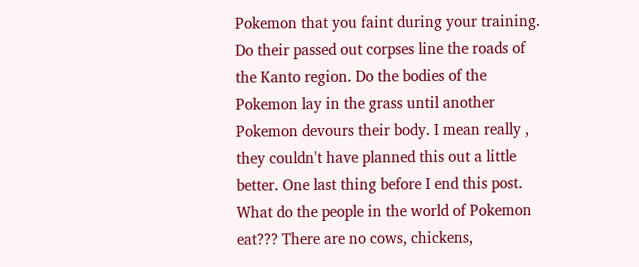Pokemon that you faint during your training. Do their passed out corpses line the roads of the Kanto region. Do the bodies of the Pokemon lay in the grass until another Pokemon devours their body. I mean really , they couldn't have planned this out a little better. One last thing before I end this post. What do the people in the world of Pokemon eat??? There are no cows, chickens,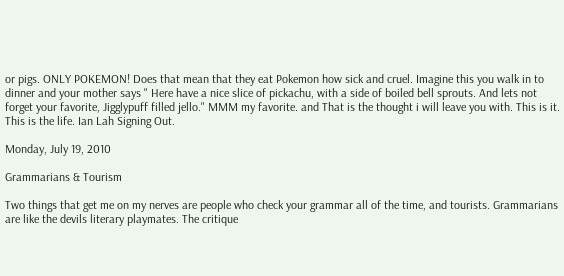or pigs. ONLY POKEMON! Does that mean that they eat Pokemon how sick and cruel. Imagine this you walk in to dinner and your mother says " Here have a nice slice of pickachu, with a side of boiled bell sprouts. And lets not forget your favorite, Jigglypuff filled jello." MMM my favorite. and That is the thought i will leave you with. This is it. This is the life. Ian Lah Signing Out.

Monday, July 19, 2010

Grammarians & Tourism

Two things that get me on my nerves are people who check your grammar all of the time, and tourists. Grammarians are like the devils literary playmates. The critique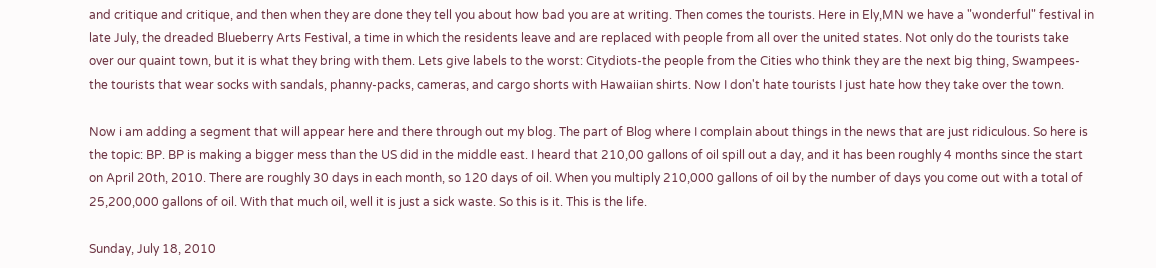and critique and critique, and then when they are done they tell you about how bad you are at writing. Then comes the tourists. Here in Ely,MN we have a "wonderful" festival in late July, the dreaded Blueberry Arts Festival, a time in which the residents leave and are replaced with people from all over the united states. Not only do the tourists take over our quaint town, but it is what they bring with them. Lets give labels to the worst: Citydiots-the people from the Cities who think they are the next big thing, Swampees-the tourists that wear socks with sandals, phanny-packs, cameras, and cargo shorts with Hawaiian shirts. Now I don't hate tourists I just hate how they take over the town.

Now i am adding a segment that will appear here and there through out my blog. The part of Blog where I complain about things in the news that are just ridiculous. So here is the topic: BP. BP is making a bigger mess than the US did in the middle east. I heard that 210,00 gallons of oil spill out a day, and it has been roughly 4 months since the start on April 20th, 2010. There are roughly 30 days in each month, so 120 days of oil. When you multiply 210,000 gallons of oil by the number of days you come out with a total of 25,200,000 gallons of oil. With that much oil, well it is just a sick waste. So this is it. This is the life.

Sunday, July 18, 2010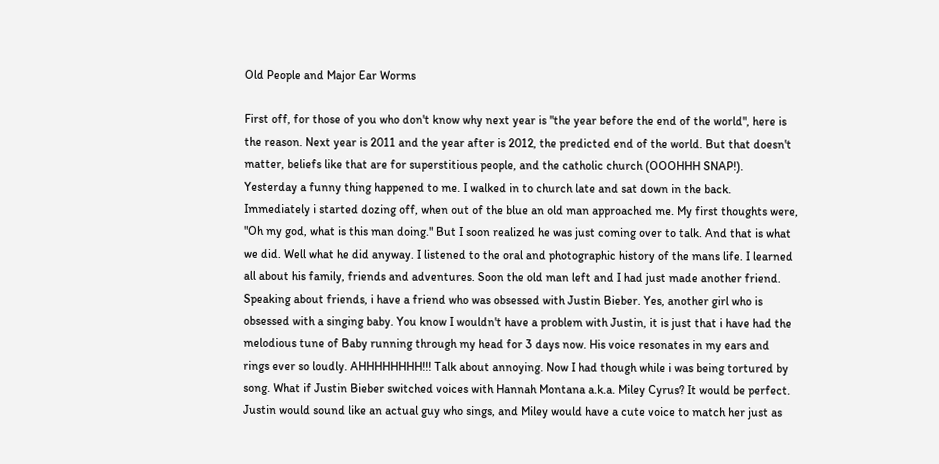Old People and Major Ear Worms

First off, for those of you who don't know why next year is "the year before the end of the world", here is the reason. Next year is 2011 and the year after is 2012, the predicted end of the world. But that doesn't matter, beliefs like that are for superstitious people, and the catholic church (OOOHHH SNAP!). Yesterday a funny thing happened to me. I walked in to church late and sat down in the back. Immediately i started dozing off, when out of the blue an old man approached me. My first thoughts were, "Oh my god, what is this man doing." But I soon realized he was just coming over to talk. And that is what we did. Well what he did anyway. I listened to the oral and photographic history of the mans life. I learned all about his family, friends and adventures. Soon the old man left and I had just made another friend. Speaking about friends, i have a friend who was obsessed with Justin Bieber. Yes, another girl who is obsessed with a singing baby. You know I wouldn't have a problem with Justin, it is just that i have had the melodious tune of Baby running through my head for 3 days now. His voice resonates in my ears and rings ever so loudly. AHHHHHHHH!!! Talk about annoying. Now I had though while i was being tortured by song. What if Justin Bieber switched voices with Hannah Montana a.k.a. Miley Cyrus? It would be perfect. Justin would sound like an actual guy who sings, and Miley would have a cute voice to match her just as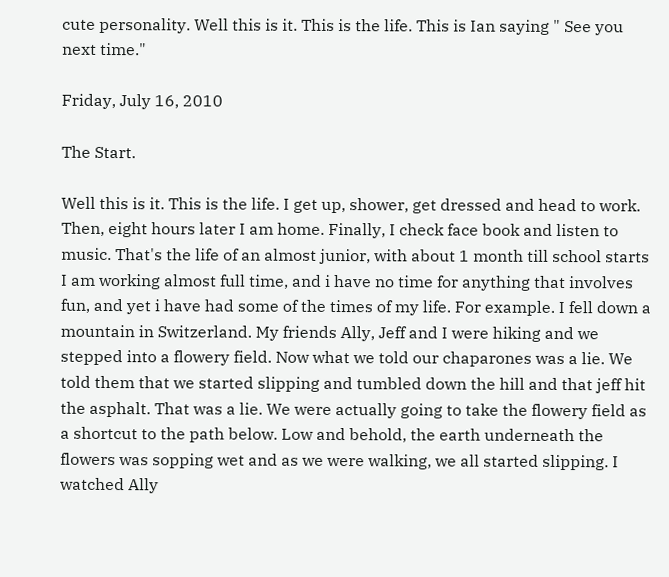cute personality. Well this is it. This is the life. This is Ian saying " See you next time."

Friday, July 16, 2010

The Start.

Well this is it. This is the life. I get up, shower, get dressed and head to work. Then, eight hours later I am home. Finally, I check face book and listen to music. That's the life of an almost junior, with about 1 month till school starts I am working almost full time, and i have no time for anything that involves fun, and yet i have had some of the times of my life. For example. I fell down a mountain in Switzerland. My friends Ally, Jeff and I were hiking and we stepped into a flowery field. Now what we told our chaparones was a lie. We told them that we started slipping and tumbled down the hill and that jeff hit the asphalt. That was a lie. We were actually going to take the flowery field as a shortcut to the path below. Low and behold, the earth underneath the flowers was sopping wet and as we were walking, we all started slipping. I watched Ally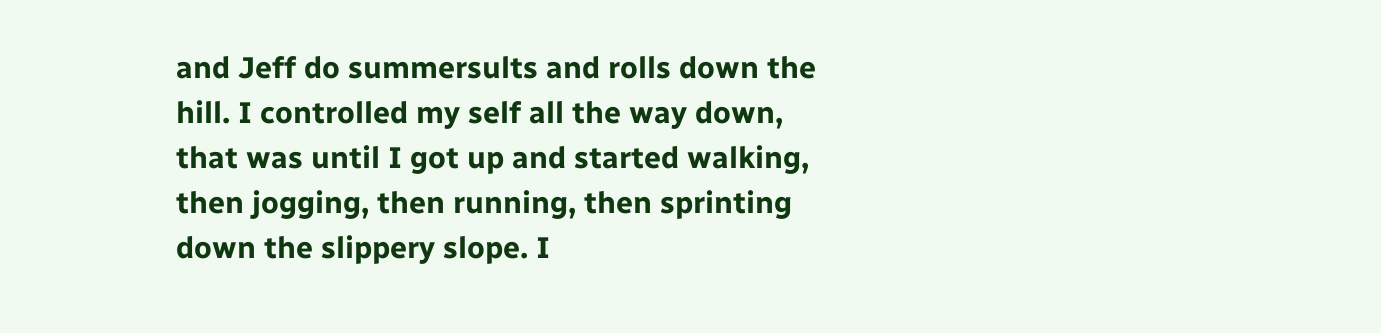and Jeff do summersults and rolls down the hill. I controlled my self all the way down, that was until I got up and started walking, then jogging, then running, then sprinting down the slippery slope. I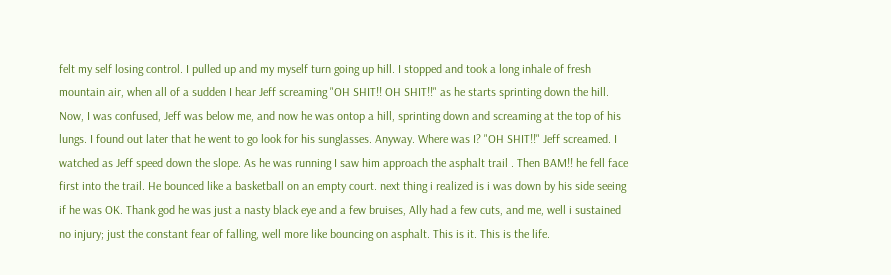felt my self losing control. I pulled up and my myself turn going up hill. I stopped and took a long inhale of fresh mountain air, when all of a sudden I hear Jeff screaming "OH SHIT!! OH SHIT!!" as he starts sprinting down the hill. Now, I was confused, Jeff was below me, and now he was ontop a hill, sprinting down and screaming at the top of his lungs. I found out later that he went to go look for his sunglasses. Anyway. Where was I? "OH SHIT!!" Jeff screamed. I watched as Jeff speed down the slope. As he was running I saw him approach the asphalt trail . Then BAM!! he fell face first into the trail. He bounced like a basketball on an empty court. next thing i realized is i was down by his side seeing if he was OK. Thank god he was just a nasty black eye and a few bruises, Ally had a few cuts, and me, well i sustained no injury; just the constant fear of falling, well more like bouncing on asphalt. This is it. This is the life.